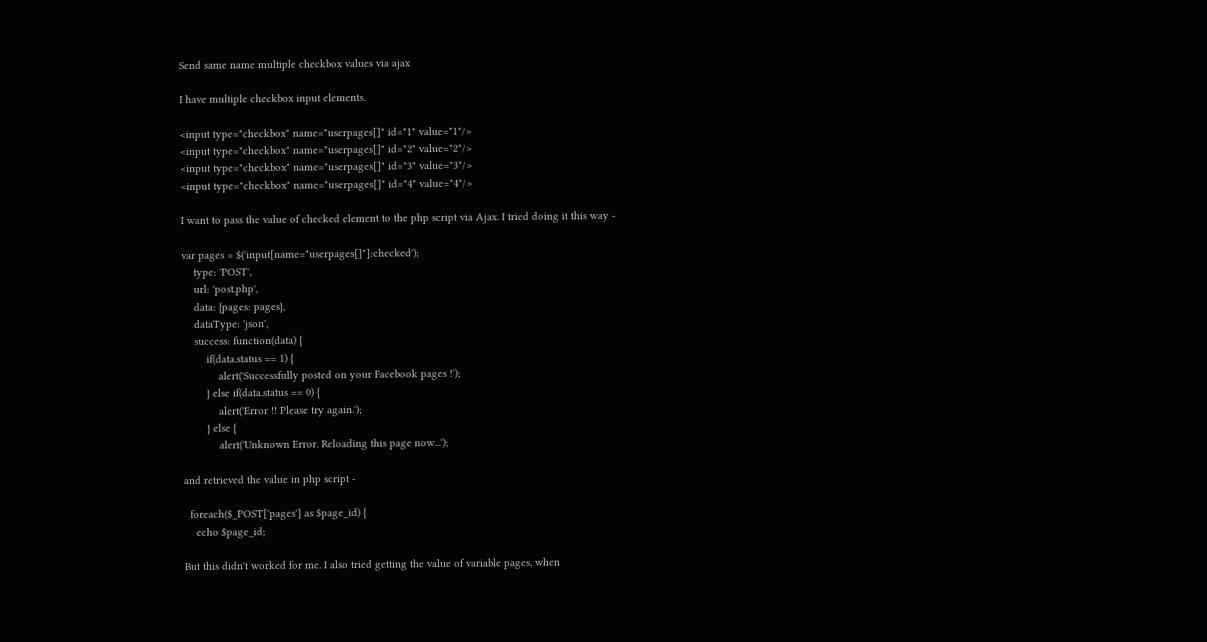Send same name multiple checkbox values via ajax

I have multiple checkbox input elements.

<input type="checkbox" name="userpages[]" id="1" value="1"/>
<input type="checkbox" name="userpages[]" id="2" value="2"/>
<input type="checkbox" name="userpages[]" id="3" value="3"/>
<input type="checkbox" name="userpages[]" id="4" value="4"/>

I want to pass the value of checked element to the php script via Ajax. I tried doing it this way -

var pages = $('input[name="userpages[]"]:checked');
    type: 'POST',
    url: 'post.php',
    data: {pages: pages},
    dataType: 'json',
    success: function(data) {
        if(data.status == 1) {
            alert('Successfully posted on your Facebook pages !');
        } else if(data.status == 0) {
            alert('Error !! Please try again.');
        } else {
            alert('Unknown Error. Reloading this page now...');

and retrieved the value in php script -

  foreach($_POST['pages'] as $page_id) {
    echo $page_id;

But this didn't worked for me. I also tried getting the value of variable pages, when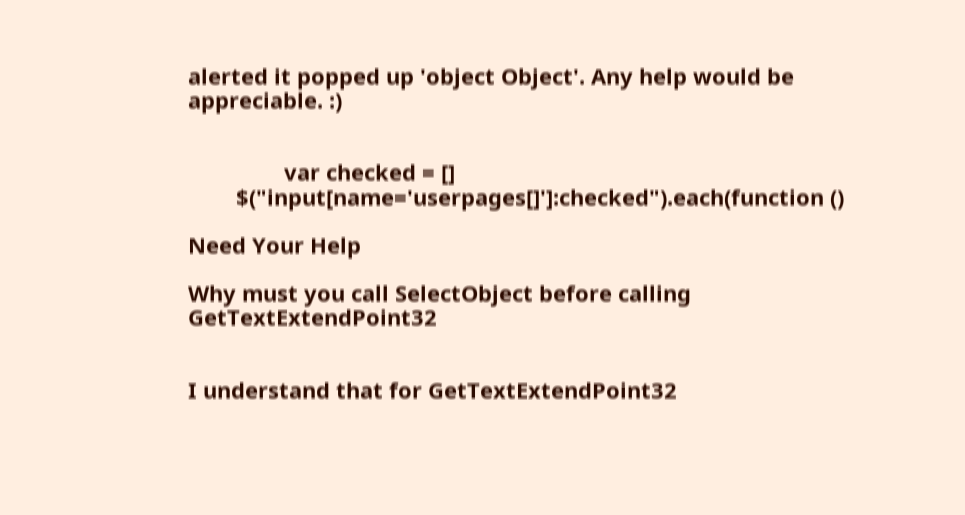alerted it popped up 'object Object'. Any help would be appreciable. :)


                var checked = []
        $("input[name='userpages[]']:checked").each(function ()

Need Your Help

Why must you call SelectObject before calling GetTextExtendPoint32


I understand that for GetTextExtendPoint32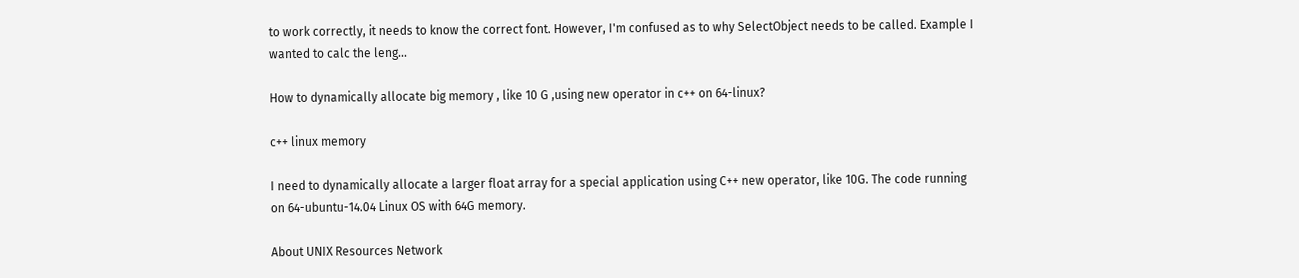to work correctly, it needs to know the correct font. However, I'm confused as to why SelectObject needs to be called. Example I wanted to calc the leng...

How to dynamically allocate big memory , like 10 G ,using new operator in c++ on 64-linux?

c++ linux memory

I need to dynamically allocate a larger float array for a special application using C++ new operator, like 10G. The code running on 64-ubuntu-14.04 Linux OS with 64G memory.

About UNIX Resources Network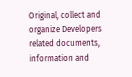Original, collect and organize Developers related documents, information and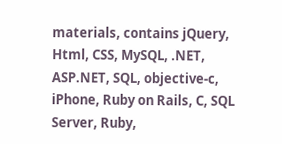materials, contains jQuery, Html, CSS, MySQL, .NET, ASP.NET, SQL, objective-c, iPhone, Ruby on Rails, C, SQL Server, Ruby,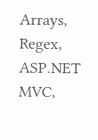Arrays, Regex, ASP.NET MVC,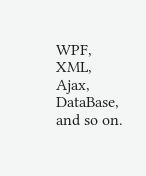WPF, XML, Ajax, DataBase, and so on.